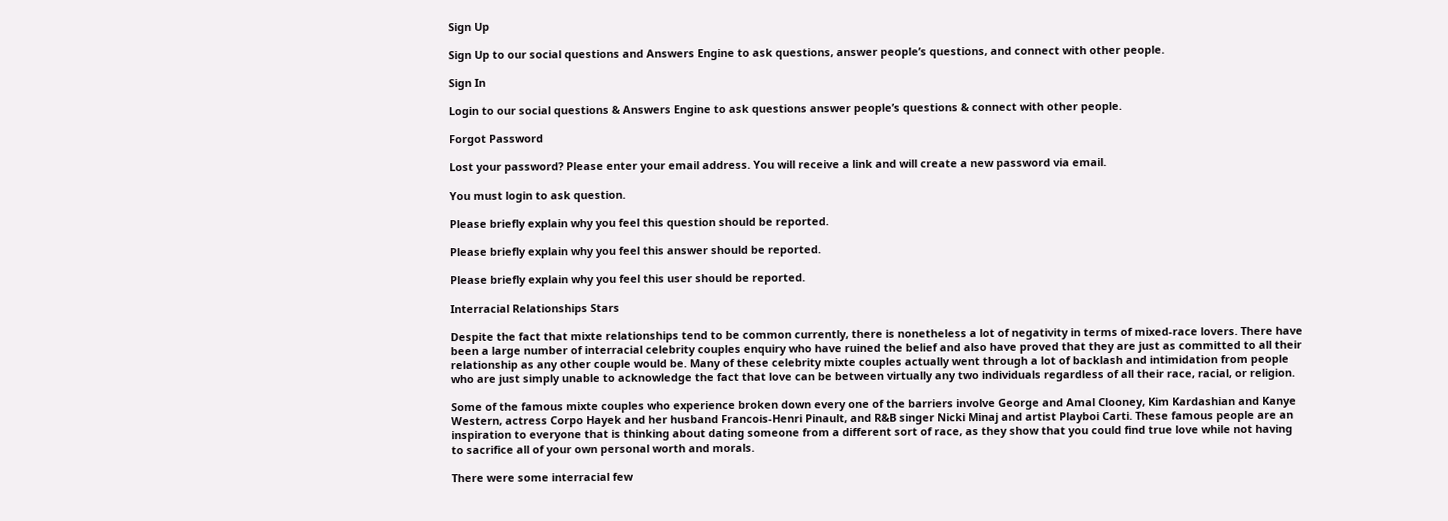Sign Up

Sign Up to our social questions and Answers Engine to ask questions, answer people’s questions, and connect with other people.

Sign In

Login to our social questions & Answers Engine to ask questions answer people’s questions & connect with other people.

Forgot Password

Lost your password? Please enter your email address. You will receive a link and will create a new password via email.

You must login to ask question.

Please briefly explain why you feel this question should be reported.

Please briefly explain why you feel this answer should be reported.

Please briefly explain why you feel this user should be reported.

Interracial Relationships Stars

Despite the fact that mixte relationships tend to be common currently, there is nonetheless a lot of negativity in terms of mixed-race lovers. There have been a large number of interracial celebrity couples enquiry who have ruined the belief and also have proved that they are just as committed to all their relationship as any other couple would be. Many of these celebrity mixte couples actually went through a lot of backlash and intimidation from people who are just simply unable to acknowledge the fact that love can be between virtually any two individuals regardless of all their race, racial, or religion.

Some of the famous mixte couples who experience broken down every one of the barriers involve George and Amal Clooney, Kim Kardashian and Kanye Western, actress Corpo Hayek and her husband Francois-Henri Pinault, and R&B singer Nicki Minaj and artist Playboi Carti. These famous people are an inspiration to everyone that is thinking about dating someone from a different sort of race, as they show that you could find true love while not having to sacrifice all of your own personal worth and morals.

There were some interracial few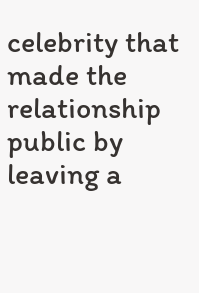celebrity that made the relationship public by leaving a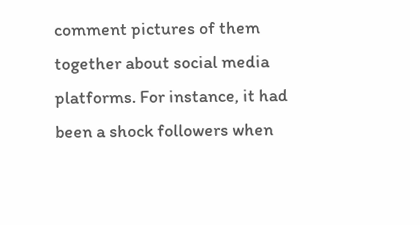comment pictures of them together about social media platforms. For instance, it had been a shock followers when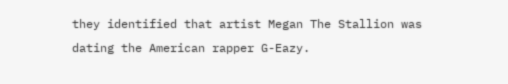they identified that artist Megan The Stallion was dating the American rapper G-Eazy.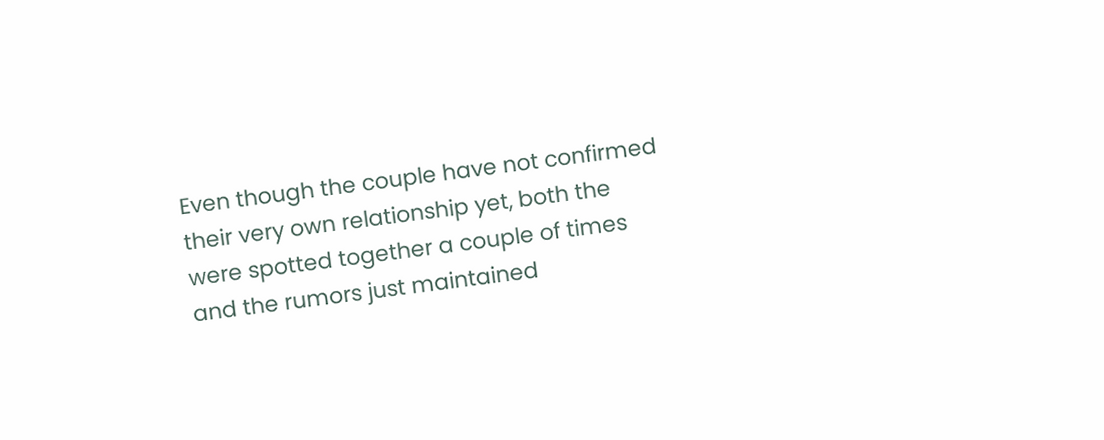Even though the couple have not confirmed their very own relationship yet, both the were spotted together a couple of times and the rumors just maintained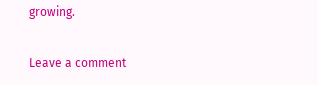growing.

Leave a comment